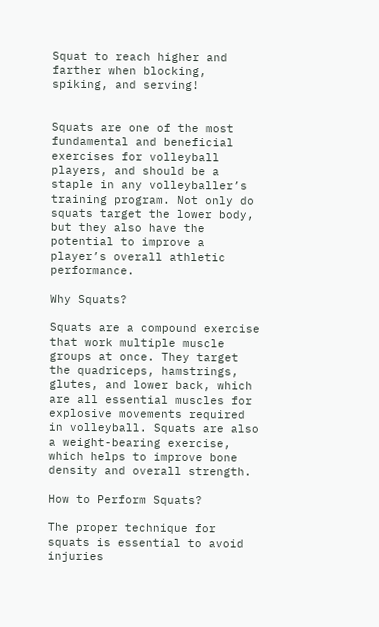Squat to reach higher and farther when blocking, spiking, and serving!


Squats are one of the most fundamental and beneficial exercises for volleyball players, and should be a staple in any volleyballer’s training program. Not only do squats target the lower body, but they also have the potential to improve a player’s overall athletic performance.

Why Squats?

Squats are a compound exercise that work multiple muscle groups at once. They target the quadriceps, hamstrings, glutes, and lower back, which are all essential muscles for explosive movements required in volleyball. Squats are also a weight-bearing exercise, which helps to improve bone density and overall strength.

How to Perform Squats?

The proper technique for squats is essential to avoid injuries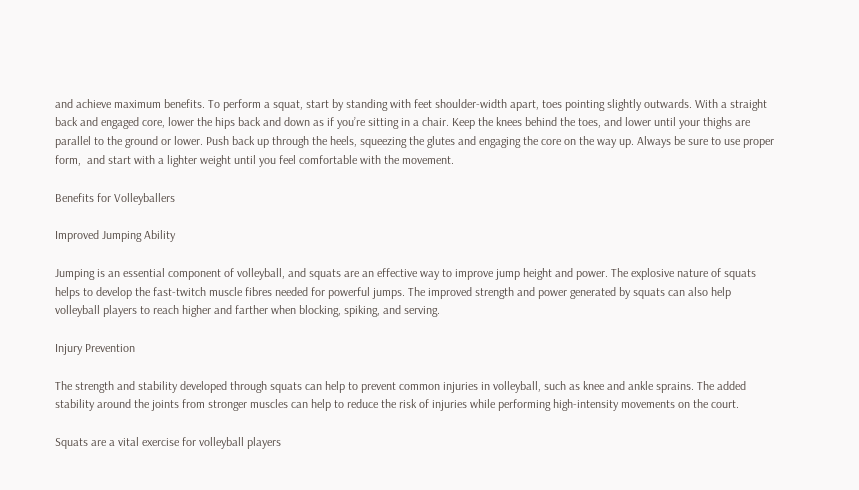and achieve maximum benefits. To perform a squat, start by standing with feet shoulder-width apart, toes pointing slightly outwards. With a straight back and engaged core, lower the hips back and down as if you’re sitting in a chair. Keep the knees behind the toes, and lower until your thighs are parallel to the ground or lower. Push back up through the heels, squeezing the glutes and engaging the core on the way up. Always be sure to use proper form,  and start with a lighter weight until you feel comfortable with the movement.

Benefits for Volleyballers

Improved Jumping Ability

Jumping is an essential component of volleyball, and squats are an effective way to improve jump height and power. The explosive nature of squats helps to develop the fast-twitch muscle fibres needed for powerful jumps. The improved strength and power generated by squats can also help volleyball players to reach higher and farther when blocking, spiking, and serving.

Injury Prevention

The strength and stability developed through squats can help to prevent common injuries in volleyball, such as knee and ankle sprains. The added stability around the joints from stronger muscles can help to reduce the risk of injuries while performing high-intensity movements on the court.

Squats are a vital exercise for volleyball players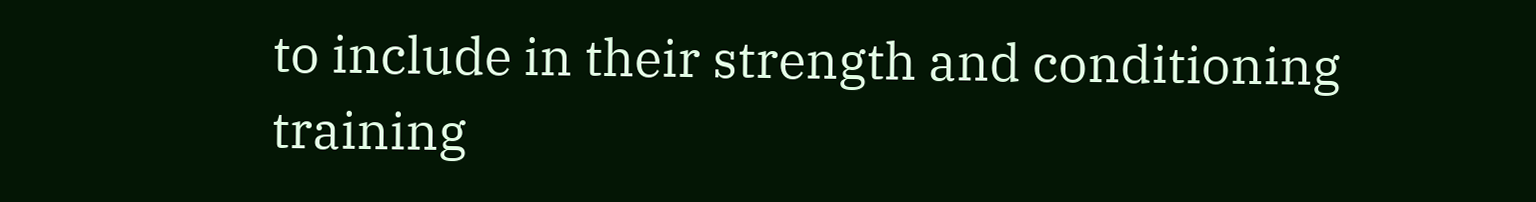to include in their strength and conditioning training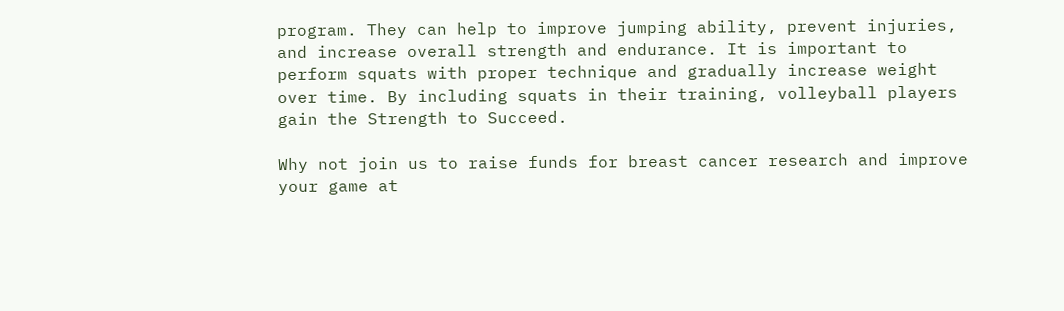program. They can help to improve jumping ability, prevent injuries, and increase overall strength and endurance. It is important to perform squats with proper technique and gradually increase weight over time. By including squats in their training, volleyball players gain the Strength to Succeed.

Why not join us to raise funds for breast cancer research and improve your game at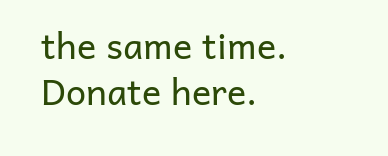the same time.  Donate here.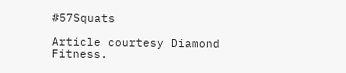#57Squats

Article courtesy Diamond Fitness.